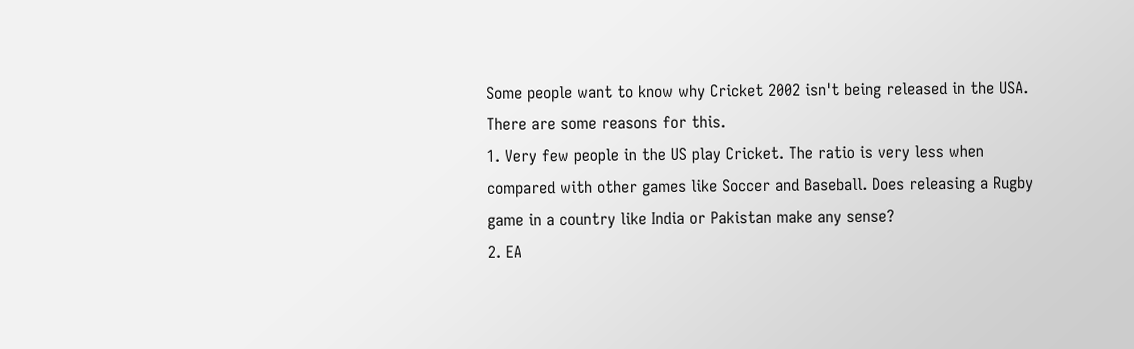Some people want to know why Cricket 2002 isn't being released in the USA. There are some reasons for this.
1. Very few people in the US play Cricket. The ratio is very less when compared with other games like Soccer and Baseball. Does releasing a Rugby game in a country like India or Pakistan make any sense?
2. EA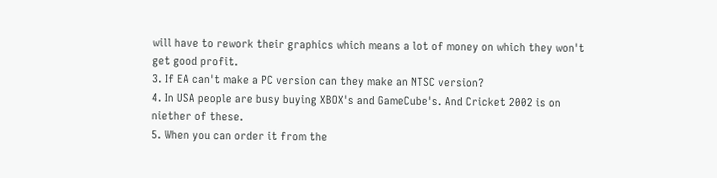will have to rework their graphics which means a lot of money on which they won't get good profit.
3. If EA can't make a PC version can they make an NTSC version?
4. In USA people are busy buying XBOX's and GameCube's. And Cricket 2002 is on niether of these.
5. When you can order it from the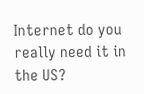Internet do you really need it in the US?